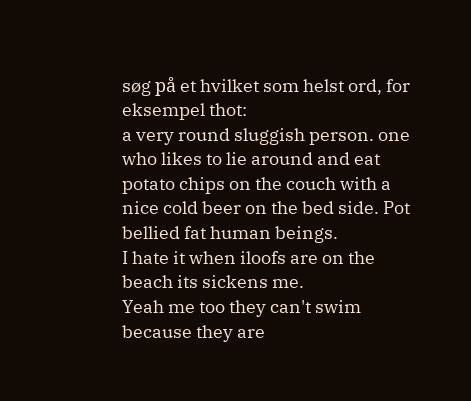søg på et hvilket som helst ord, for eksempel thot:
a very round sluggish person. one who likes to lie around and eat potato chips on the couch with a nice cold beer on the bed side. Pot bellied fat human beings.
I hate it when iloofs are on the beach its sickens me.
Yeah me too they can't swim because they are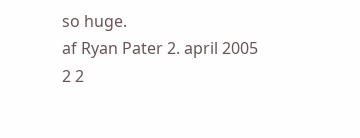so huge.
af Ryan Pater 2. april 2005
2 2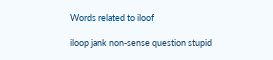Words related to iloof

iloop jank non-sense question stupid